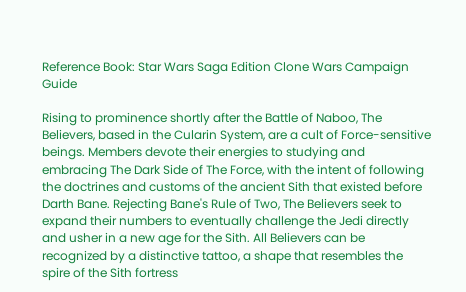Reference Book: Star Wars Saga Edition Clone Wars Campaign Guide

Rising to prominence shortly after the Battle of Naboo, The Believers, based in the Cularin System, are a cult of Force-sensitive beings. Members devote their energies to studying and embracing The Dark Side of The Force, with the intent of following the doctrines and customs of the ancient Sith that existed before Darth Bane. Rejecting Bane's Rule of Two, The Believers seek to expand their numbers to eventually challenge the Jedi directly and usher in a new age for the Sith. All Believers can be recognized by a distinctive tattoo, a shape that resembles the spire of the Sith fortress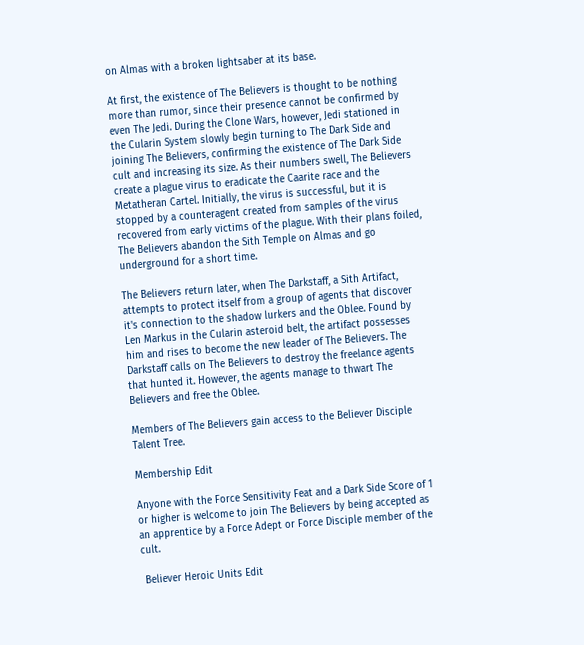on Almas with a broken lightsaber at its base.

At first, the existence of The Believers is thought to be nothing more than rumor, since their presence cannot be confirmed by even The Jedi. During the Clone Wars, however, Jedi stationed in the Cularin System slowly begin turning to The Dark Side and joining The Believers, confirming the existence of The Dark Side cult and increasing its size. As their numbers swell, The Believers create a plague virus to eradicate the Caarite race and the Metatheran Cartel. Initially, the virus is successful, but it is stopped by a counteragent created from samples of the virus recovered from early victims of the plague. With their plans foiled, The Believers abandon the Sith Temple on Almas and go underground for a short time.

The Believers return later, when The Darkstaff, a Sith Artifact, attempts to protect itself from a group of agents that discover it's connection to the shadow lurkers and the Oblee. Found by Len Markus in the Cularin asteroid belt, the artifact possesses him and rises to become the new leader of The Believers. The Darkstaff calls on The Believers to destroy the freelance agents that hunted it. However, the agents manage to thwart The Believers and free the Oblee.

Members of The Believers gain access to the Believer Disciple Talent Tree.

Membership Edit

Anyone with the Force Sensitivity Feat and a Dark Side Score of 1 or higher is welcome to join The Believers by being accepted as an apprentice by a Force Adept or Force Disciple member of the cult.

 Believer Heroic Units Edit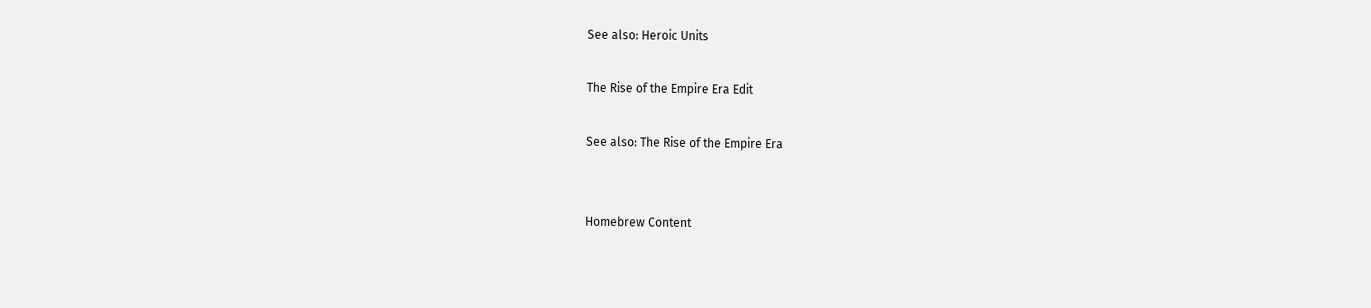See also: Heroic Units

The Rise of the Empire Era Edit

See also: The Rise of the Empire Era


Homebrew Content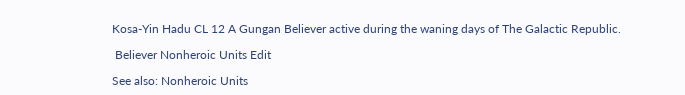Kosa-Yin Hadu CL 12 A Gungan Believer active during the waning days of The Galactic Republic.

 Believer Nonheroic Units Edit

See also: Nonheroic Units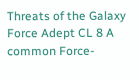Threats of the Galaxy
Force Adept CL 8 A common Force-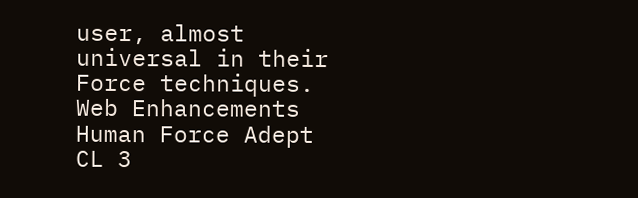user, almost universal in their Force techniques.
Web Enhancements
Human Force Adept CL 3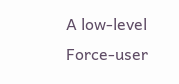A low-level Force-user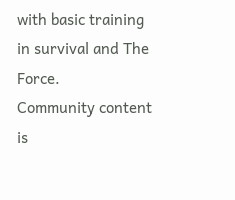with basic training in survival and The Force.
Community content is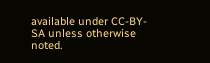available under CC-BY-SA unless otherwise noted.